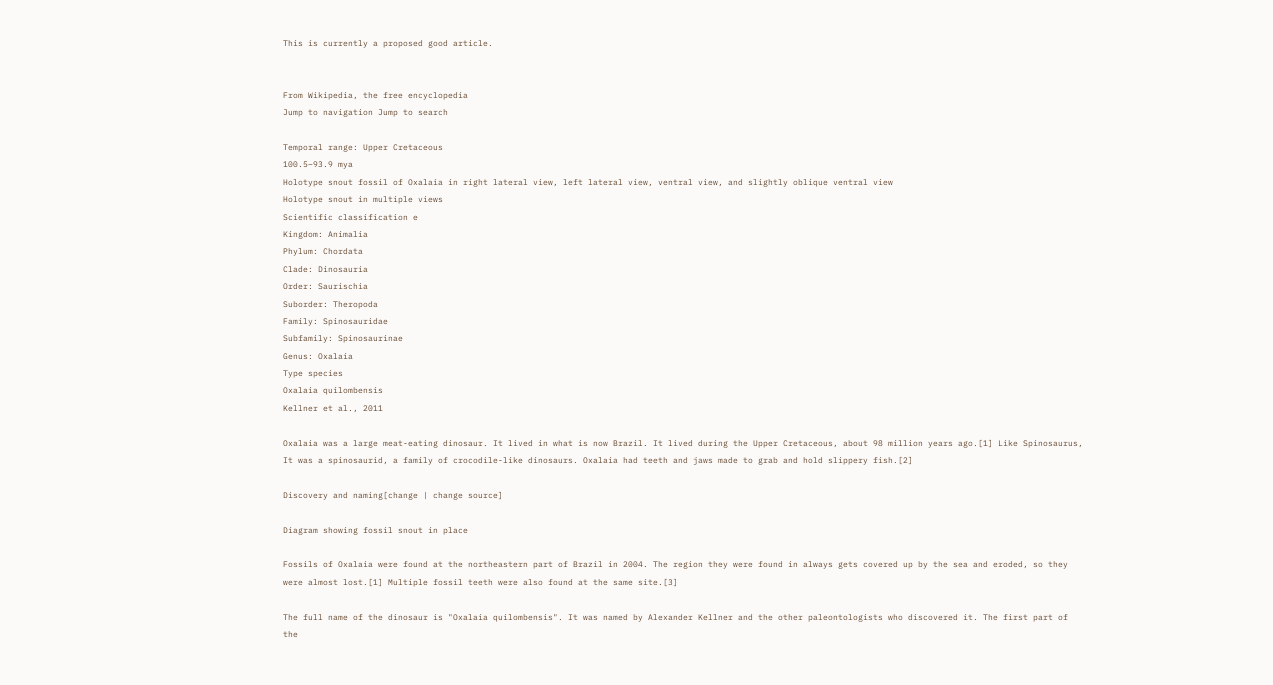This is currently a proposed good article.


From Wikipedia, the free encyclopedia
Jump to navigation Jump to search

Temporal range: Upper Cretaceous
100.5–93.9 mya
Holotype snout fossil of Oxalaia in right lateral view, left lateral view, ventral view, and slightly oblique ventral view
Holotype snout in multiple views
Scientific classification e
Kingdom: Animalia
Phylum: Chordata
Clade: Dinosauria
Order: Saurischia
Suborder: Theropoda
Family: Spinosauridae
Subfamily: Spinosaurinae
Genus: Oxalaia
Type species
Oxalaia quilombensis
Kellner et al., 2011

Oxalaia was a large meat-eating dinosaur. It lived in what is now Brazil. It lived during the Upper Cretaceous, about 98 million years ago.[1] Like Spinosaurus, It was a spinosaurid, a family of crocodile-like dinosaurs. Oxalaia had teeth and jaws made to grab and hold slippery fish.[2]

Discovery and naming[change | change source]

Diagram showing fossil snout in place

Fossils of Oxalaia were found at the northeastern part of Brazil in 2004. The region they were found in always gets covered up by the sea and eroded, so they were almost lost.[1] Multiple fossil teeth were also found at the same site.[3]

The full name of the dinosaur is "Oxalaia quilombensis". It was named by Alexander Kellner and the other paleontologists who discovered it. The first part of the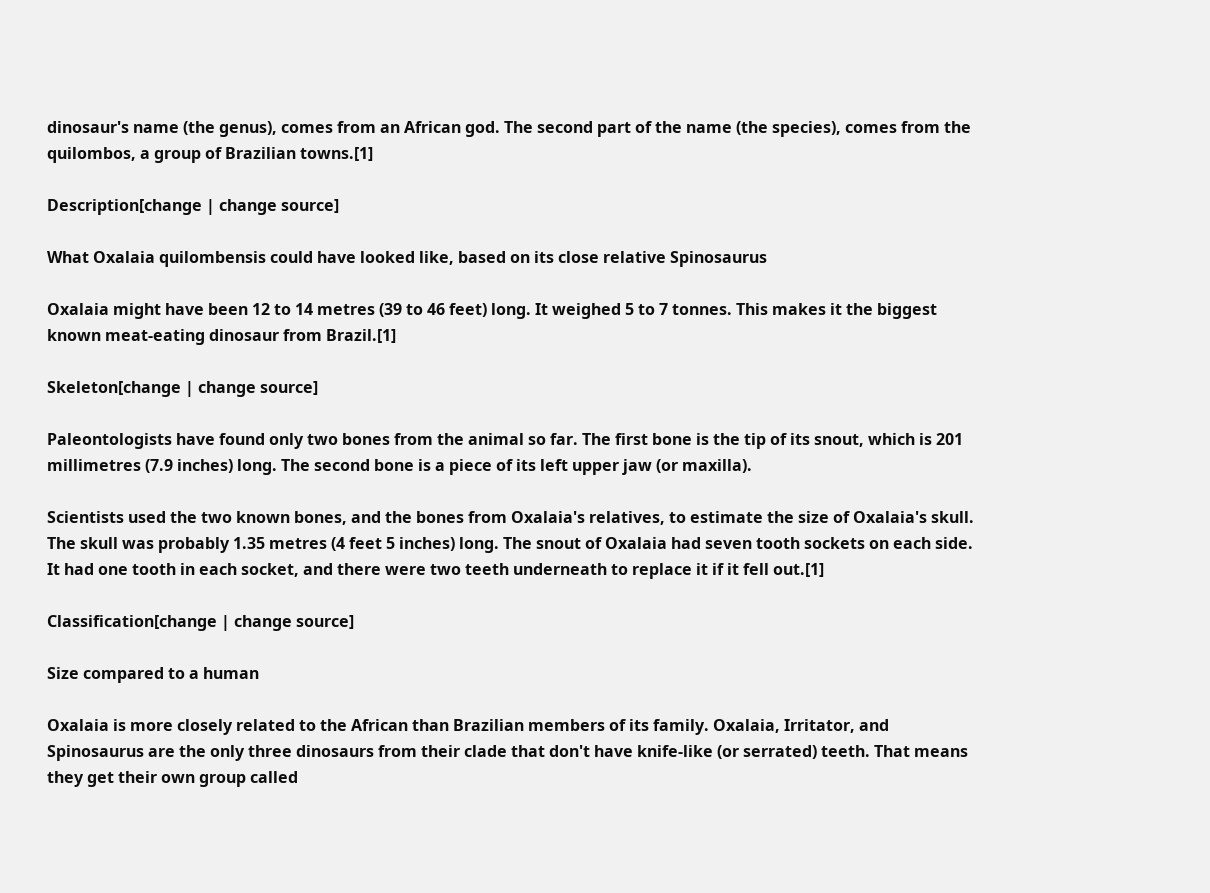dinosaur's name (the genus), comes from an African god. The second part of the name (the species), comes from the quilombos, a group of Brazilian towns.[1]

Description[change | change source]

What Oxalaia quilombensis could have looked like, based on its close relative Spinosaurus

Oxalaia might have been 12 to 14 metres (39 to 46 feet) long. It weighed 5 to 7 tonnes. This makes it the biggest known meat-eating dinosaur from Brazil.[1]

Skeleton[change | change source]

Paleontologists have found only two bones from the animal so far. The first bone is the tip of its snout, which is 201 millimetres (7.9 inches) long. The second bone is a piece of its left upper jaw (or maxilla).

Scientists used the two known bones, and the bones from Oxalaia's relatives, to estimate the size of Oxalaia's skull. The skull was probably 1.35 metres (4 feet 5 inches) long. The snout of Oxalaia had seven tooth sockets on each side. It had one tooth in each socket, and there were two teeth underneath to replace it if it fell out.[1]

Classification[change | change source]

Size compared to a human

Oxalaia is more closely related to the African than Brazilian members of its family. Oxalaia, Irritator, and Spinosaurus are the only three dinosaurs from their clade that don't have knife-like (or serrated) teeth. That means they get their own group called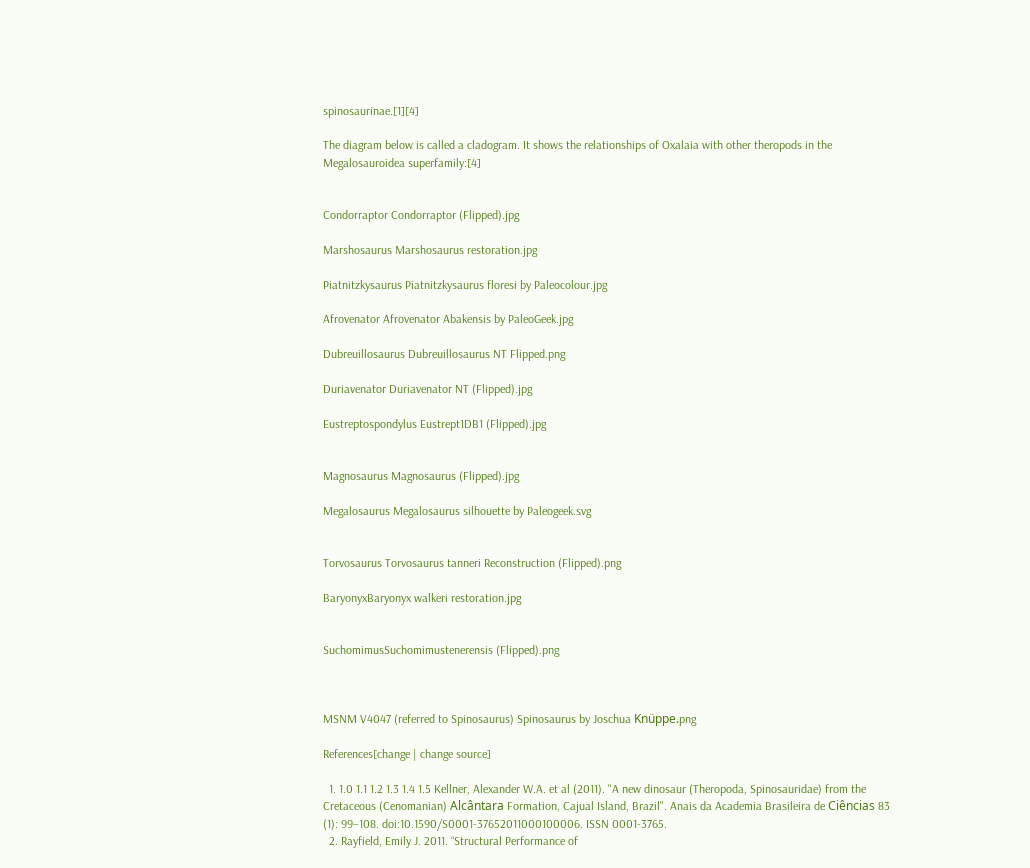spinosaurinae.[1][4]

The diagram below is called a cladogram. It shows the relationships of Oxalaia with other theropods in the Megalosauroidea superfamily:[4]


Condorraptor Condorraptor (Flipped).jpg

Marshosaurus Marshosaurus restoration.jpg

Piatnitzkysaurus Piatnitzkysaurus floresi by Paleocolour.jpg

Afrovenator Afrovenator Abakensis by PaleoGeek.jpg

Dubreuillosaurus Dubreuillosaurus NT Flipped.png

Duriavenator Duriavenator NT (Flipped).jpg

Eustreptospondylus Eustrept1DB1 (Flipped).jpg


Magnosaurus Magnosaurus (Flipped).jpg

Megalosaurus Megalosaurus silhouette by Paleogeek.svg


Torvosaurus Torvosaurus tanneri Reconstruction (Flipped).png

BaryonyxBaryonyx walkeri restoration.jpg


SuchomimusSuchomimustenerensis (Flipped).png



MSNM V4047 (referred to Spinosaurus) Spinosaurus by Joschua Knüppe.png

References[change | change source]

  1. 1.0 1.1 1.2 1.3 1.4 1.5 Kellner, Alexander W.A. et al (2011). "A new dinosaur (Theropoda, Spinosauridae) from the Cretaceous (Cenomanian) Alcântara Formation, Cajual Island, Brazil". Anais da Academia Brasileira de Ciências 83 (1): 99–108. doi:10.1590/S0001-37652011000100006. ISSN 0001-3765.
  2. Rayfield, Emily J. 2011. “Structural Performance of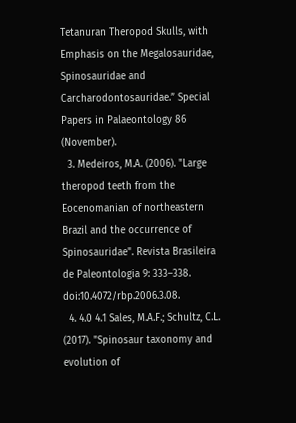Tetanuran Theropod Skulls, with Emphasis on the Megalosauridae, Spinosauridae and Carcharodontosauridae.” Special Papers in Palaeontology 86 (November).
  3. Medeiros, M.A. (2006). "Large theropod teeth from the Eocenomanian of northeastern Brazil and the occurrence of Spinosauridae". Revista Brasileira de Paleontologia 9: 333–338. doi:10.4072/rbp.2006.3.08.
  4. 4.0 4.1 Sales, M.A.F.; Schultz, C.L. (2017). "Spinosaur taxonomy and evolution of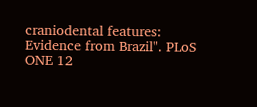craniodental features: Evidence from Brazil". PLoS ONE 12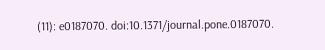(11): e0187070. doi:10.1371/journal.pone.0187070.